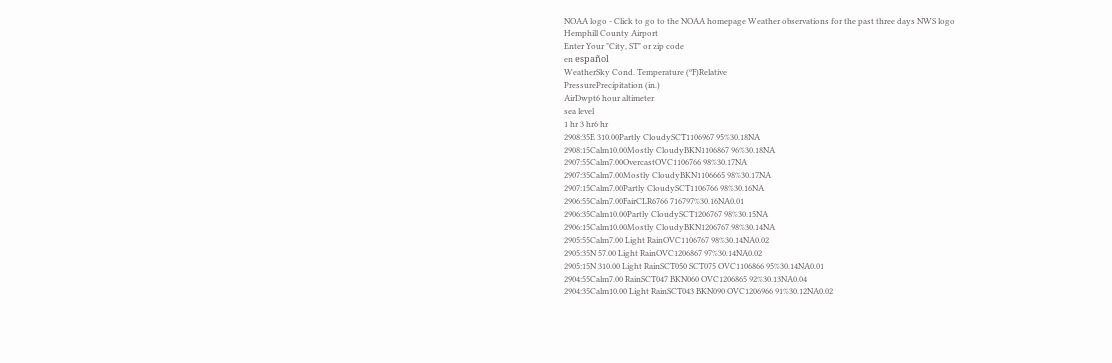NOAA logo - Click to go to the NOAA homepage Weather observations for the past three days NWS logo
Hemphill County Airport
Enter Your "City, ST" or zip code
en español
WeatherSky Cond. Temperature (ºF)Relative
PressurePrecipitation (in.)
AirDwpt6 hour altimeter
sea level
1 hr 3 hr6 hr
2908:35E 310.00Partly CloudySCT1106967 95%30.18NA
2908:15Calm10.00Mostly CloudyBKN1106867 96%30.18NA
2907:55Calm7.00OvercastOVC1106766 98%30.17NA
2907:35Calm7.00Mostly CloudyBKN1106665 98%30.17NA
2907:15Calm7.00Partly CloudySCT1106766 98%30.16NA
2906:55Calm7.00FairCLR6766 716797%30.16NA0.01
2906:35Calm10.00Partly CloudySCT1206767 98%30.15NA
2906:15Calm10.00Mostly CloudyBKN1206767 98%30.14NA
2905:55Calm7.00 Light RainOVC1106767 98%30.14NA0.02
2905:35N 57.00 Light RainOVC1206867 97%30.14NA0.02
2905:15N 310.00 Light RainSCT050 SCT075 OVC1106866 95%30.14NA0.01
2904:55Calm7.00 RainSCT047 BKN060 OVC1206865 92%30.13NA0.04
2904:35Calm10.00 Light RainSCT043 BKN090 OVC1206966 91%30.12NA0.02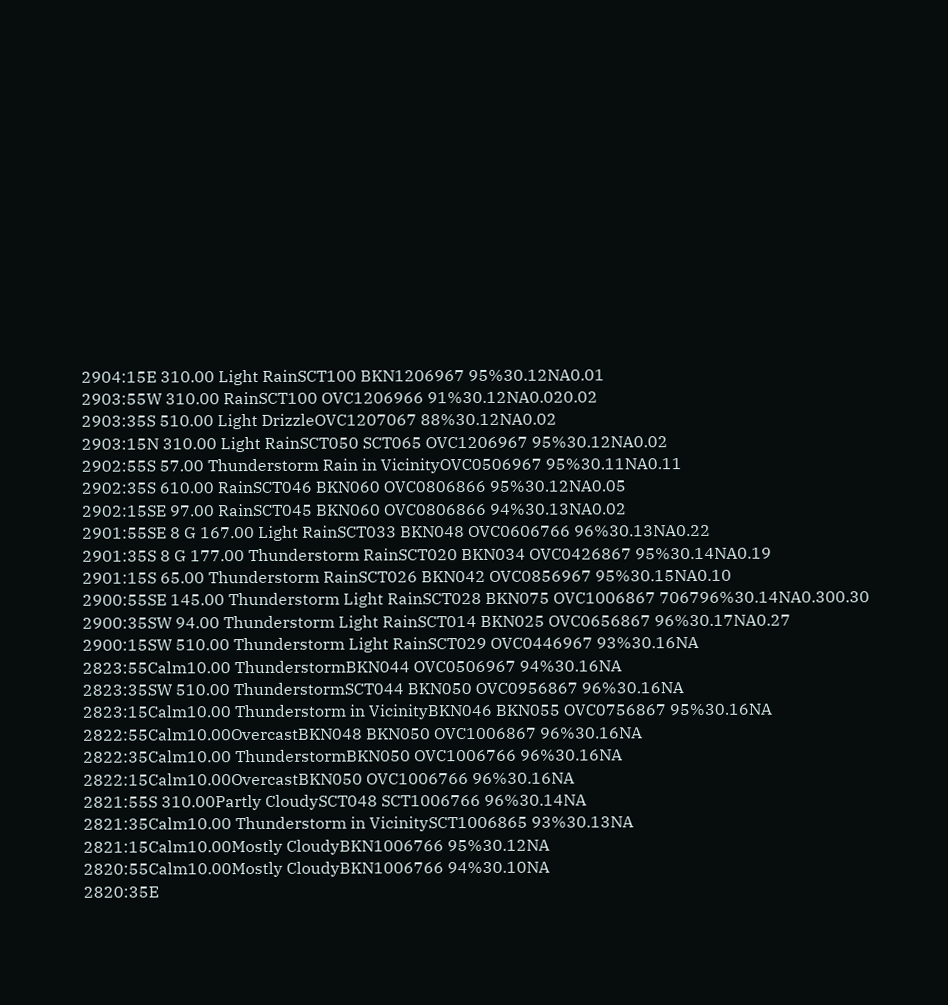2904:15E 310.00 Light RainSCT100 BKN1206967 95%30.12NA0.01
2903:55W 310.00 RainSCT100 OVC1206966 91%30.12NA0.020.02
2903:35S 510.00 Light DrizzleOVC1207067 88%30.12NA0.02
2903:15N 310.00 Light RainSCT050 SCT065 OVC1206967 95%30.12NA0.02
2902:55S 57.00 Thunderstorm Rain in VicinityOVC0506967 95%30.11NA0.11
2902:35S 610.00 RainSCT046 BKN060 OVC0806866 95%30.12NA0.05
2902:15SE 97.00 RainSCT045 BKN060 OVC0806866 94%30.13NA0.02
2901:55SE 8 G 167.00 Light RainSCT033 BKN048 OVC0606766 96%30.13NA0.22
2901:35S 8 G 177.00 Thunderstorm RainSCT020 BKN034 OVC0426867 95%30.14NA0.19
2901:15S 65.00 Thunderstorm RainSCT026 BKN042 OVC0856967 95%30.15NA0.10
2900:55SE 145.00 Thunderstorm Light RainSCT028 BKN075 OVC1006867 706796%30.14NA0.300.30
2900:35SW 94.00 Thunderstorm Light RainSCT014 BKN025 OVC0656867 96%30.17NA0.27
2900:15SW 510.00 Thunderstorm Light RainSCT029 OVC0446967 93%30.16NA
2823:55Calm10.00 ThunderstormBKN044 OVC0506967 94%30.16NA
2823:35SW 510.00 ThunderstormSCT044 BKN050 OVC0956867 96%30.16NA
2823:15Calm10.00 Thunderstorm in VicinityBKN046 BKN055 OVC0756867 95%30.16NA
2822:55Calm10.00OvercastBKN048 BKN050 OVC1006867 96%30.16NA
2822:35Calm10.00 ThunderstormBKN050 OVC1006766 96%30.16NA
2822:15Calm10.00OvercastBKN050 OVC1006766 96%30.16NA
2821:55S 310.00Partly CloudySCT048 SCT1006766 96%30.14NA
2821:35Calm10.00 Thunderstorm in VicinitySCT1006865 93%30.13NA
2821:15Calm10.00Mostly CloudyBKN1006766 95%30.12NA
2820:55Calm10.00Mostly CloudyBKN1006766 94%30.10NA
2820:35E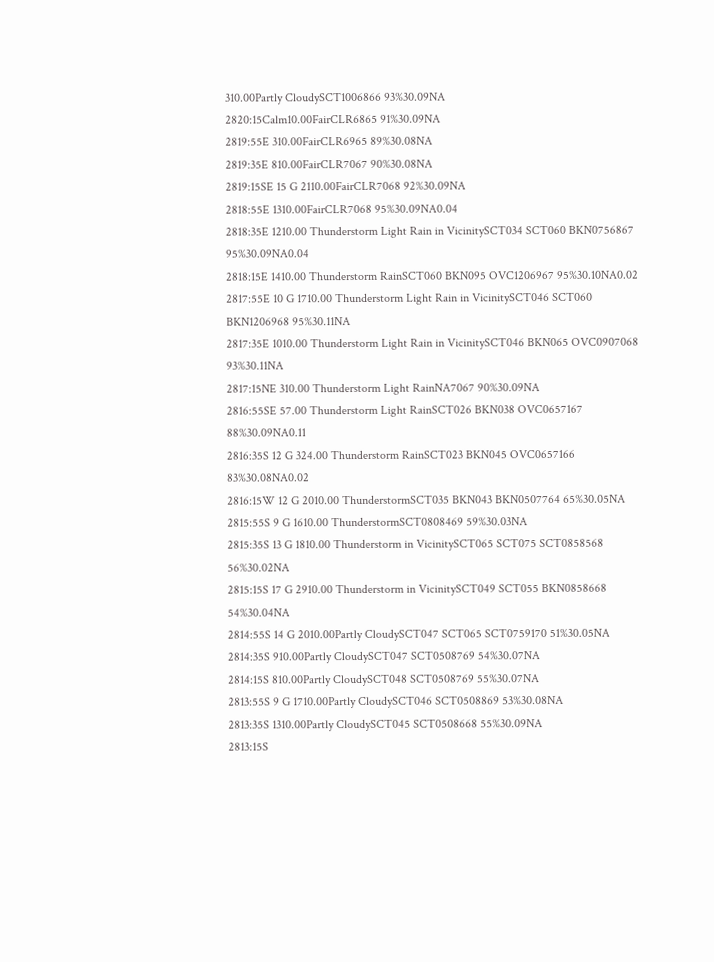310.00Partly CloudySCT1006866 93%30.09NA
2820:15Calm10.00FairCLR6865 91%30.09NA
2819:55E 310.00FairCLR6965 89%30.08NA
2819:35E 810.00FairCLR7067 90%30.08NA
2819:15SE 15 G 2110.00FairCLR7068 92%30.09NA
2818:55E 1310.00FairCLR7068 95%30.09NA0.04
2818:35E 1210.00 Thunderstorm Light Rain in VicinitySCT034 SCT060 BKN0756867 95%30.09NA0.04
2818:15E 1410.00 Thunderstorm RainSCT060 BKN095 OVC1206967 95%30.10NA0.02
2817:55E 10 G 1710.00 Thunderstorm Light Rain in VicinitySCT046 SCT060 BKN1206968 95%30.11NA
2817:35E 1010.00 Thunderstorm Light Rain in VicinitySCT046 BKN065 OVC0907068 93%30.11NA
2817:15NE 310.00 Thunderstorm Light RainNA7067 90%30.09NA
2816:55SE 57.00 Thunderstorm Light RainSCT026 BKN038 OVC0657167 88%30.09NA0.11
2816:35S 12 G 324.00 Thunderstorm RainSCT023 BKN045 OVC0657166 83%30.08NA0.02
2816:15W 12 G 2010.00 ThunderstormSCT035 BKN043 BKN0507764 65%30.05NA
2815:55S 9 G 1610.00 ThunderstormSCT0808469 59%30.03NA
2815:35S 13 G 1810.00 Thunderstorm in VicinitySCT065 SCT075 SCT0858568 56%30.02NA
2815:15S 17 G 2910.00 Thunderstorm in VicinitySCT049 SCT055 BKN0858668 54%30.04NA
2814:55S 14 G 2010.00Partly CloudySCT047 SCT065 SCT0759170 51%30.05NA
2814:35S 910.00Partly CloudySCT047 SCT0508769 54%30.07NA
2814:15S 810.00Partly CloudySCT048 SCT0508769 55%30.07NA
2813:55S 9 G 1710.00Partly CloudySCT046 SCT0508869 53%30.08NA
2813:35S 1310.00Partly CloudySCT045 SCT0508668 55%30.09NA
2813:15S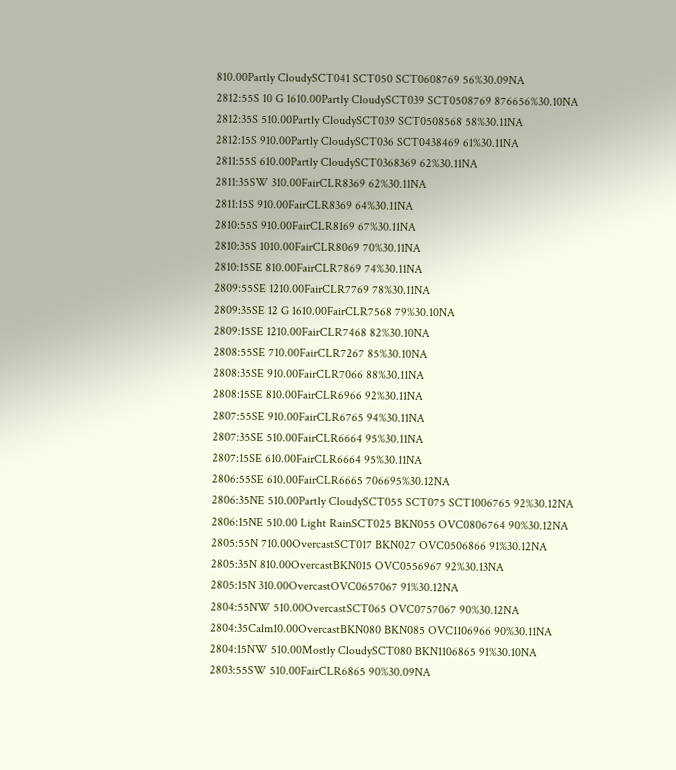810.00Partly CloudySCT041 SCT050 SCT0608769 56%30.09NA
2812:55S 10 G 1610.00Partly CloudySCT039 SCT0508769 876656%30.10NA
2812:35S 510.00Partly CloudySCT039 SCT0508568 58%30.11NA
2812:15S 910.00Partly CloudySCT036 SCT0438469 61%30.11NA
2811:55S 610.00Partly CloudySCT0368369 62%30.11NA
2811:35SW 310.00FairCLR8369 62%30.11NA
2811:15S 910.00FairCLR8369 64%30.11NA
2810:55S 910.00FairCLR8169 67%30.11NA
2810:35S 1010.00FairCLR8069 70%30.11NA
2810:15SE 810.00FairCLR7869 74%30.11NA
2809:55SE 1210.00FairCLR7769 78%30.11NA
2809:35SE 12 G 1610.00FairCLR7568 79%30.10NA
2809:15SE 1210.00FairCLR7468 82%30.10NA
2808:55SE 710.00FairCLR7267 85%30.10NA
2808:35SE 910.00FairCLR7066 88%30.11NA
2808:15SE 810.00FairCLR6966 92%30.11NA
2807:55SE 910.00FairCLR6765 94%30.11NA
2807:35SE 510.00FairCLR6664 95%30.11NA
2807:15SE 610.00FairCLR6664 95%30.11NA
2806:55SE 610.00FairCLR6665 706695%30.12NA
2806:35NE 510.00Partly CloudySCT055 SCT075 SCT1006765 92%30.12NA
2806:15NE 510.00 Light RainSCT025 BKN055 OVC0806764 90%30.12NA
2805:55N 710.00OvercastSCT017 BKN027 OVC0506866 91%30.12NA
2805:35N 810.00OvercastBKN015 OVC0556967 92%30.13NA
2805:15N 310.00OvercastOVC0657067 91%30.12NA
2804:55NW 510.00OvercastSCT065 OVC0757067 90%30.12NA
2804:35Calm10.00OvercastBKN080 BKN085 OVC1106966 90%30.11NA
2804:15NW 510.00Mostly CloudySCT080 BKN1106865 91%30.10NA
2803:55SW 510.00FairCLR6865 90%30.09NA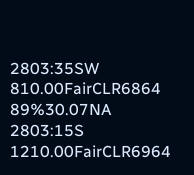2803:35SW 810.00FairCLR6864 89%30.07NA
2803:15S 1210.00FairCLR6964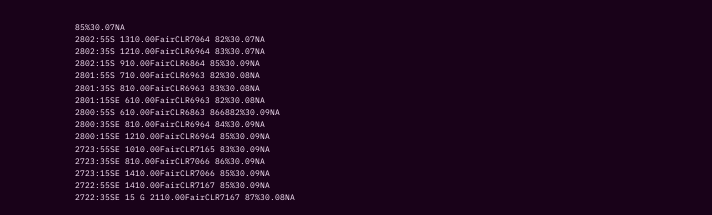85%30.07NA
2802:55S 1310.00FairCLR7064 82%30.07NA
2802:35S 1210.00FairCLR6964 83%30.07NA
2802:15S 910.00FairCLR6864 85%30.09NA
2801:55S 710.00FairCLR6963 82%30.08NA
2801:35S 810.00FairCLR6963 83%30.08NA
2801:15SE 610.00FairCLR6963 82%30.08NA
2800:55S 610.00FairCLR6863 866882%30.09NA
2800:35SE 810.00FairCLR6964 84%30.09NA
2800:15SE 1210.00FairCLR6964 85%30.09NA
2723:55SE 1010.00FairCLR7165 83%30.09NA
2723:35SE 810.00FairCLR7066 86%30.09NA
2723:15SE 1410.00FairCLR7066 85%30.09NA
2722:55SE 1410.00FairCLR7167 85%30.09NA
2722:35SE 15 G 2110.00FairCLR7167 87%30.08NA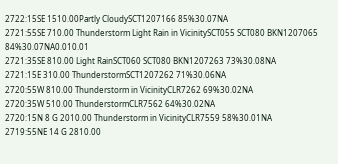2722:15SE 1510.00Partly CloudySCT1207166 85%30.07NA
2721:55SE 710.00 Thunderstorm Light Rain in VicinitySCT055 SCT080 BKN1207065 84%30.07NA0.010.01
2721:35SE 810.00 Light RainSCT060 SCT080 BKN1207263 73%30.08NA
2721:15E 310.00 ThunderstormSCT1207262 71%30.06NA
2720:55W 810.00 Thunderstorm in VicinityCLR7262 69%30.02NA
2720:35W 510.00 ThunderstormCLR7562 64%30.02NA
2720:15N 8 G 2010.00 Thunderstorm in VicinityCLR7559 58%30.01NA
2719:55NE 14 G 2810.00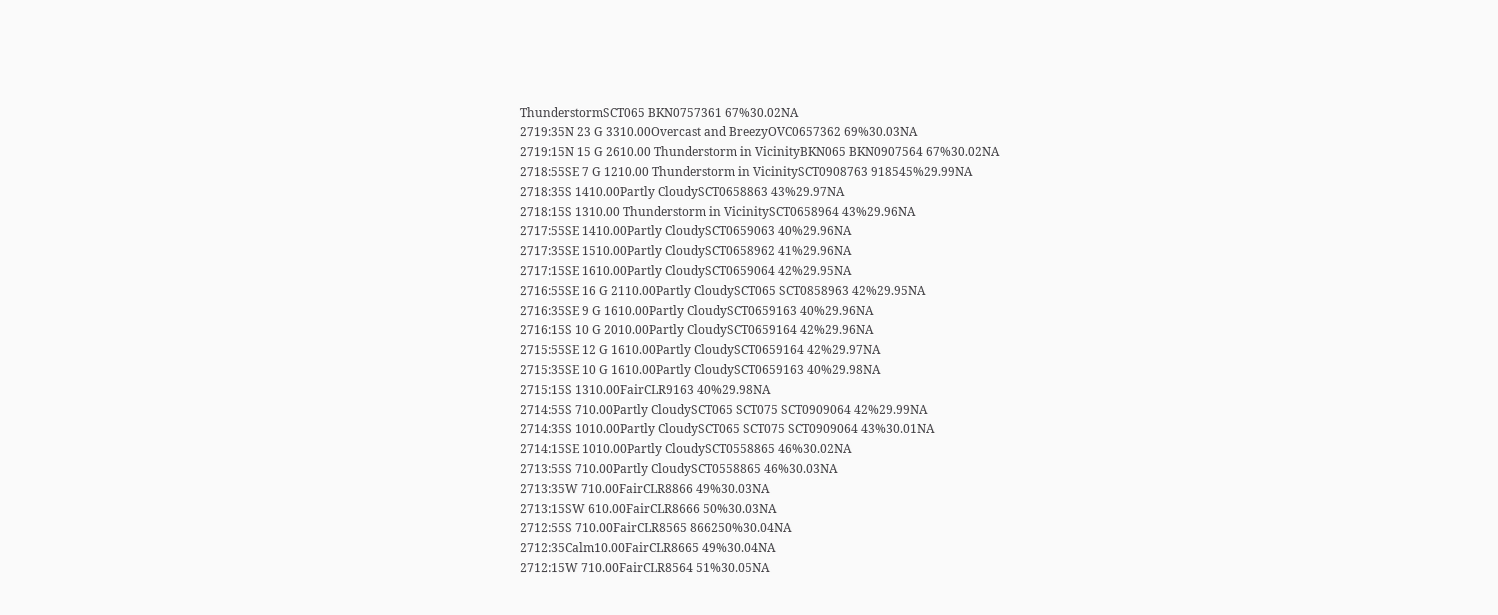ThunderstormSCT065 BKN0757361 67%30.02NA
2719:35N 23 G 3310.00Overcast and BreezyOVC0657362 69%30.03NA
2719:15N 15 G 2610.00 Thunderstorm in VicinityBKN065 BKN0907564 67%30.02NA
2718:55SE 7 G 1210.00 Thunderstorm in VicinitySCT0908763 918545%29.99NA
2718:35S 1410.00Partly CloudySCT0658863 43%29.97NA
2718:15S 1310.00 Thunderstorm in VicinitySCT0658964 43%29.96NA
2717:55SE 1410.00Partly CloudySCT0659063 40%29.96NA
2717:35SE 1510.00Partly CloudySCT0658962 41%29.96NA
2717:15SE 1610.00Partly CloudySCT0659064 42%29.95NA
2716:55SE 16 G 2110.00Partly CloudySCT065 SCT0858963 42%29.95NA
2716:35SE 9 G 1610.00Partly CloudySCT0659163 40%29.96NA
2716:15S 10 G 2010.00Partly CloudySCT0659164 42%29.96NA
2715:55SE 12 G 1610.00Partly CloudySCT0659164 42%29.97NA
2715:35SE 10 G 1610.00Partly CloudySCT0659163 40%29.98NA
2715:15S 1310.00FairCLR9163 40%29.98NA
2714:55S 710.00Partly CloudySCT065 SCT075 SCT0909064 42%29.99NA
2714:35S 1010.00Partly CloudySCT065 SCT075 SCT0909064 43%30.01NA
2714:15SE 1010.00Partly CloudySCT0558865 46%30.02NA
2713:55S 710.00Partly CloudySCT0558865 46%30.03NA
2713:35W 710.00FairCLR8866 49%30.03NA
2713:15SW 610.00FairCLR8666 50%30.03NA
2712:55S 710.00FairCLR8565 866250%30.04NA
2712:35Calm10.00FairCLR8665 49%30.04NA
2712:15W 710.00FairCLR8564 51%30.05NA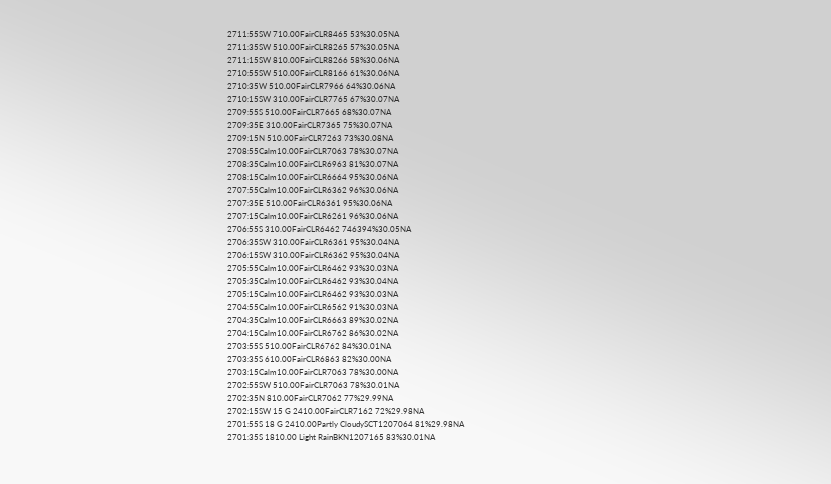2711:55SW 710.00FairCLR8465 53%30.05NA
2711:35SW 510.00FairCLR8265 57%30.05NA
2711:15SW 810.00FairCLR8266 58%30.06NA
2710:55SW 510.00FairCLR8166 61%30.06NA
2710:35W 510.00FairCLR7966 64%30.06NA
2710:15SW 310.00FairCLR7765 67%30.07NA
2709:55S 510.00FairCLR7665 68%30.07NA
2709:35E 310.00FairCLR7365 75%30.07NA
2709:15N 510.00FairCLR7263 73%30.08NA
2708:55Calm10.00FairCLR7063 78%30.07NA
2708:35Calm10.00FairCLR6963 81%30.07NA
2708:15Calm10.00FairCLR6664 95%30.06NA
2707:55Calm10.00FairCLR6362 96%30.06NA
2707:35E 510.00FairCLR6361 95%30.06NA
2707:15Calm10.00FairCLR6261 96%30.06NA
2706:55S 310.00FairCLR6462 746394%30.05NA
2706:35SW 310.00FairCLR6361 95%30.04NA
2706:15SW 310.00FairCLR6362 95%30.04NA
2705:55Calm10.00FairCLR6462 93%30.03NA
2705:35Calm10.00FairCLR6462 93%30.04NA
2705:15Calm10.00FairCLR6462 93%30.03NA
2704:55Calm10.00FairCLR6562 91%30.03NA
2704:35Calm10.00FairCLR6663 89%30.02NA
2704:15Calm10.00FairCLR6762 86%30.02NA
2703:55S 510.00FairCLR6762 84%30.01NA
2703:35S 610.00FairCLR6863 82%30.00NA
2703:15Calm10.00FairCLR7063 78%30.00NA
2702:55SW 510.00FairCLR7063 78%30.01NA
2702:35N 810.00FairCLR7062 77%29.99NA
2702:15SW 15 G 2410.00FairCLR7162 72%29.98NA
2701:55S 18 G 2410.00Partly CloudySCT1207064 81%29.98NA
2701:35S 1810.00 Light RainBKN1207165 83%30.01NA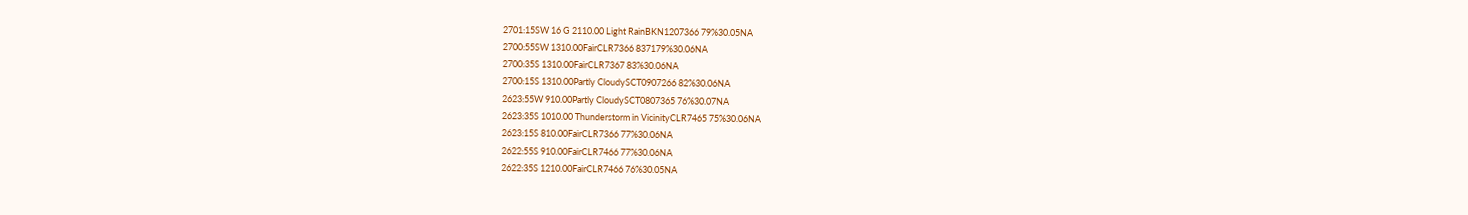2701:15SW 16 G 2110.00 Light RainBKN1207366 79%30.05NA
2700:55SW 1310.00FairCLR7366 837179%30.06NA
2700:35S 1310.00FairCLR7367 83%30.06NA
2700:15S 1310.00Partly CloudySCT0907266 82%30.06NA
2623:55W 910.00Partly CloudySCT0807365 76%30.07NA
2623:35S 1010.00 Thunderstorm in VicinityCLR7465 75%30.06NA
2623:15S 810.00FairCLR7366 77%30.06NA
2622:55S 910.00FairCLR7466 77%30.06NA
2622:35S 1210.00FairCLR7466 76%30.05NA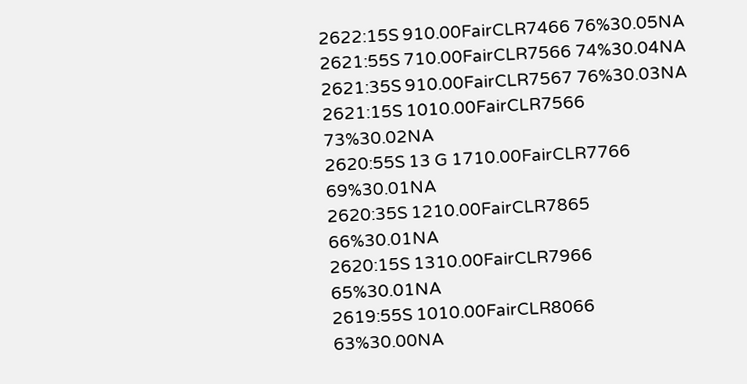2622:15S 910.00FairCLR7466 76%30.05NA
2621:55S 710.00FairCLR7566 74%30.04NA
2621:35S 910.00FairCLR7567 76%30.03NA
2621:15S 1010.00FairCLR7566 73%30.02NA
2620:55S 13 G 1710.00FairCLR7766 69%30.01NA
2620:35S 1210.00FairCLR7865 66%30.01NA
2620:15S 1310.00FairCLR7966 65%30.01NA
2619:55S 1010.00FairCLR8066 63%30.00NA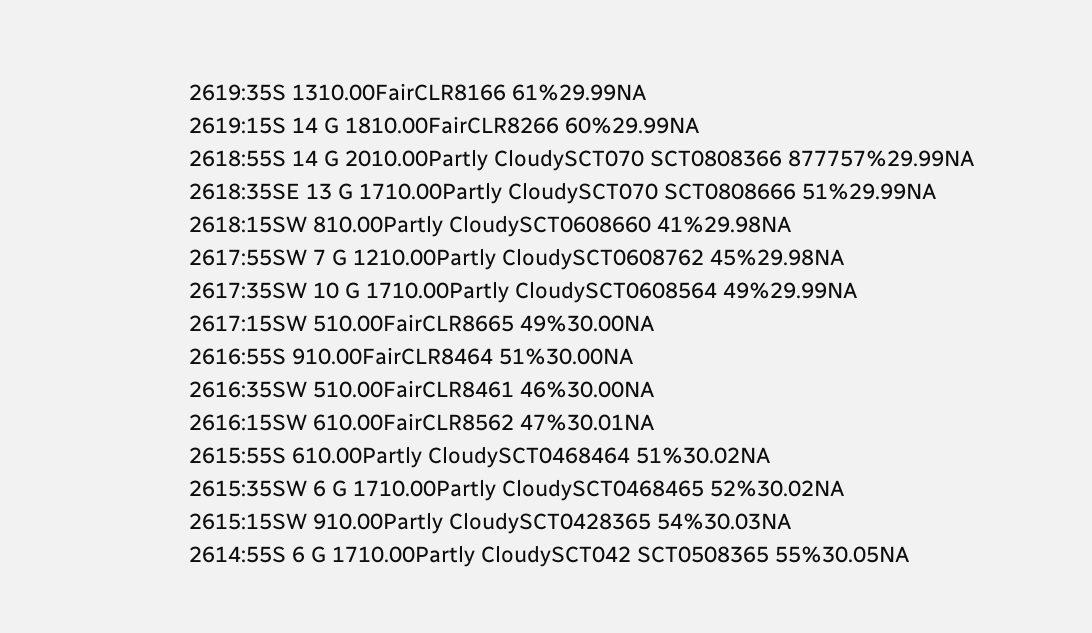2619:35S 1310.00FairCLR8166 61%29.99NA
2619:15S 14 G 1810.00FairCLR8266 60%29.99NA
2618:55S 14 G 2010.00Partly CloudySCT070 SCT0808366 877757%29.99NA
2618:35SE 13 G 1710.00Partly CloudySCT070 SCT0808666 51%29.99NA
2618:15SW 810.00Partly CloudySCT0608660 41%29.98NA
2617:55SW 7 G 1210.00Partly CloudySCT0608762 45%29.98NA
2617:35SW 10 G 1710.00Partly CloudySCT0608564 49%29.99NA
2617:15SW 510.00FairCLR8665 49%30.00NA
2616:55S 910.00FairCLR8464 51%30.00NA
2616:35SW 510.00FairCLR8461 46%30.00NA
2616:15SW 610.00FairCLR8562 47%30.01NA
2615:55S 610.00Partly CloudySCT0468464 51%30.02NA
2615:35SW 6 G 1710.00Partly CloudySCT0468465 52%30.02NA
2615:15SW 910.00Partly CloudySCT0428365 54%30.03NA
2614:55S 6 G 1710.00Partly CloudySCT042 SCT0508365 55%30.05NA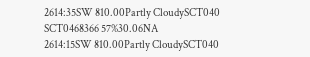2614:35SW 810.00Partly CloudySCT040 SCT0468366 57%30.06NA
2614:15SW 810.00Partly CloudySCT040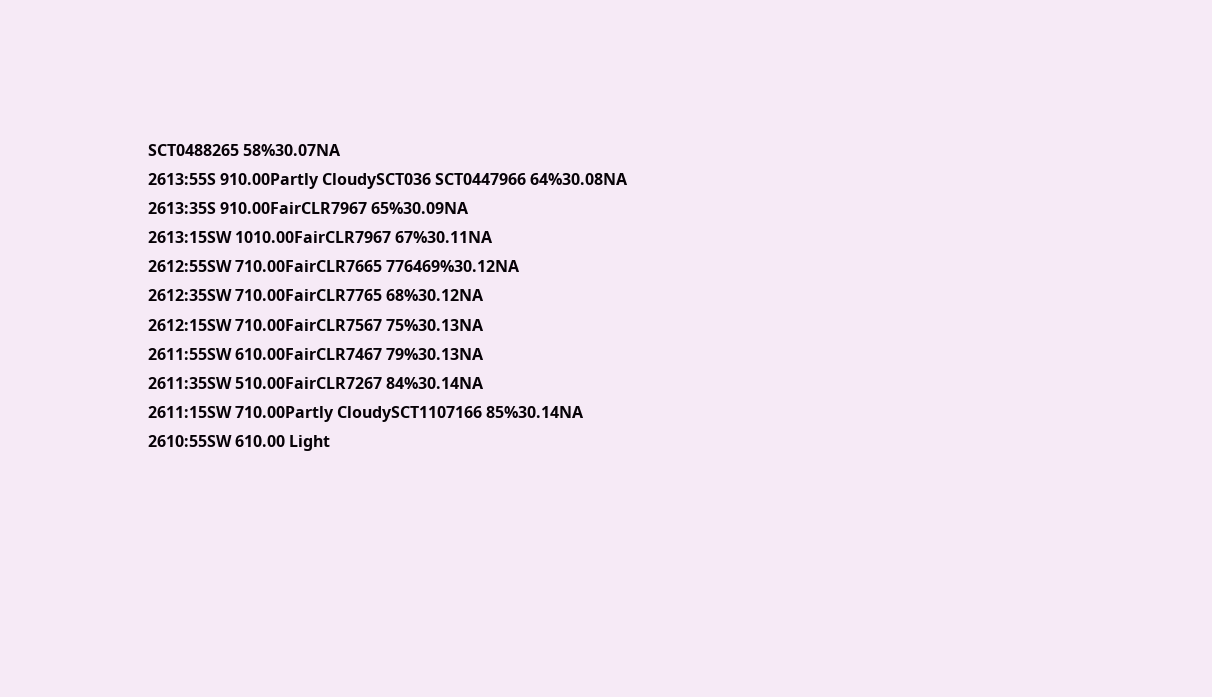SCT0488265 58%30.07NA
2613:55S 910.00Partly CloudySCT036 SCT0447966 64%30.08NA
2613:35S 910.00FairCLR7967 65%30.09NA
2613:15SW 1010.00FairCLR7967 67%30.11NA
2612:55SW 710.00FairCLR7665 776469%30.12NA
2612:35SW 710.00FairCLR7765 68%30.12NA
2612:15SW 710.00FairCLR7567 75%30.13NA
2611:55SW 610.00FairCLR7467 79%30.13NA
2611:35SW 510.00FairCLR7267 84%30.14NA
2611:15SW 710.00Partly CloudySCT1107166 85%30.14NA
2610:55SW 610.00 Light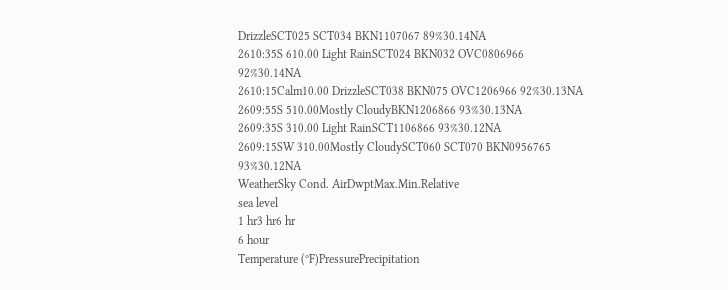DrizzleSCT025 SCT034 BKN1107067 89%30.14NA
2610:35S 610.00 Light RainSCT024 BKN032 OVC0806966 92%30.14NA
2610:15Calm10.00 DrizzleSCT038 BKN075 OVC1206966 92%30.13NA
2609:55S 510.00Mostly CloudyBKN1206866 93%30.13NA
2609:35S 310.00 Light RainSCT1106866 93%30.12NA
2609:15SW 310.00Mostly CloudySCT060 SCT070 BKN0956765 93%30.12NA
WeatherSky Cond. AirDwptMax.Min.Relative
sea level
1 hr3 hr6 hr
6 hour
Temperature (ºF)PressurePrecipitation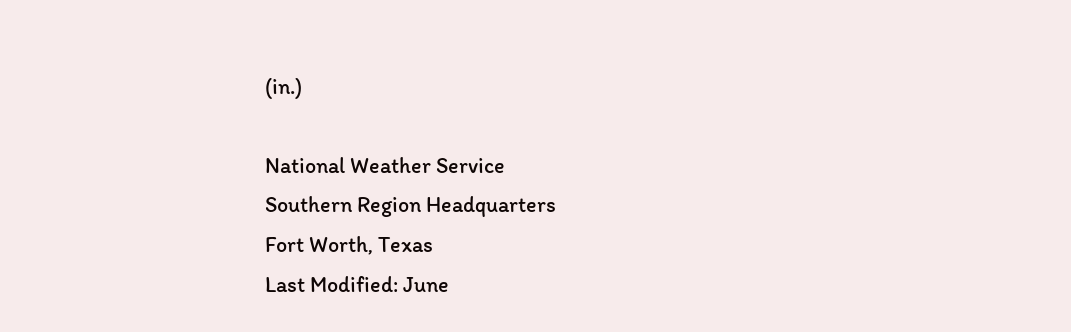(in.)

National Weather Service
Southern Region Headquarters
Fort Worth, Texas
Last Modified: June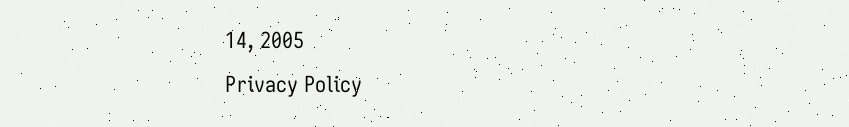14, 2005
Privacy Policy